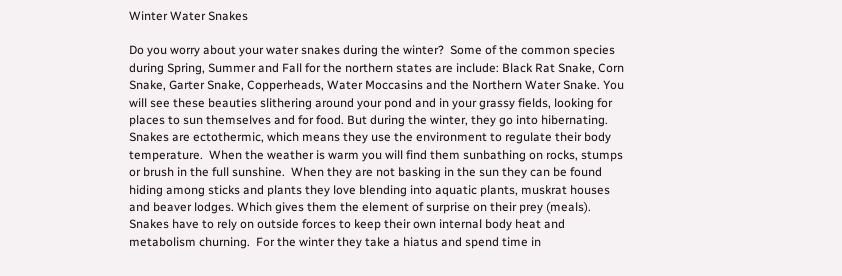Winter Water Snakes

Do you worry about your water snakes during the winter?  Some of the common species during Spring, Summer and Fall for the northern states are include: Black Rat Snake, Corn Snake, Garter Snake, Copperheads, Water Moccasins and the Northern Water Snake. You will see these beauties slithering around your pond and in your grassy fields, looking for places to sun themselves and for food. But during the winter, they go into hibernating.
Snakes are ectothermic, which means they use the environment to regulate their body temperature.  When the weather is warm you will find them sunbathing on rocks, stumps or brush in the full sunshine.  When they are not basking in the sun they can be found hiding among sticks and plants they love blending into aquatic plants, muskrat houses and beaver lodges. Which gives them the element of surprise on their prey (meals).  Snakes have to rely on outside forces to keep their own internal body heat and metabolism churning.  For the winter they take a hiatus and spend time in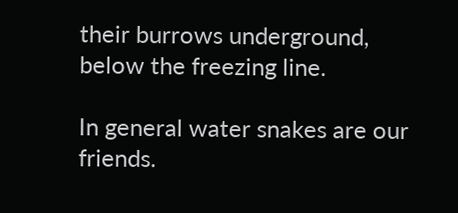their burrows underground, below the freezing line.

In general water snakes are our friends.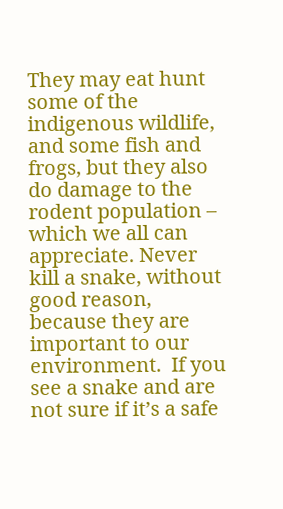They may eat hunt some of the indigenous wildlife, and some fish and frogs, but they also do damage to the rodent population – which we all can appreciate. Never kill a snake, without good reason, because they are important to our environment.  If you see a snake and are not sure if it’s a safe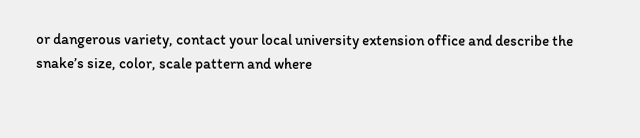or dangerous variety, contact your local university extension office and describe the snake’s size, color, scale pattern and where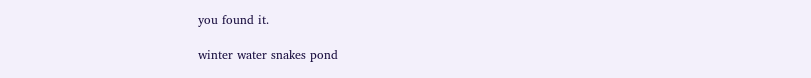you found it.

winter water snakes pond